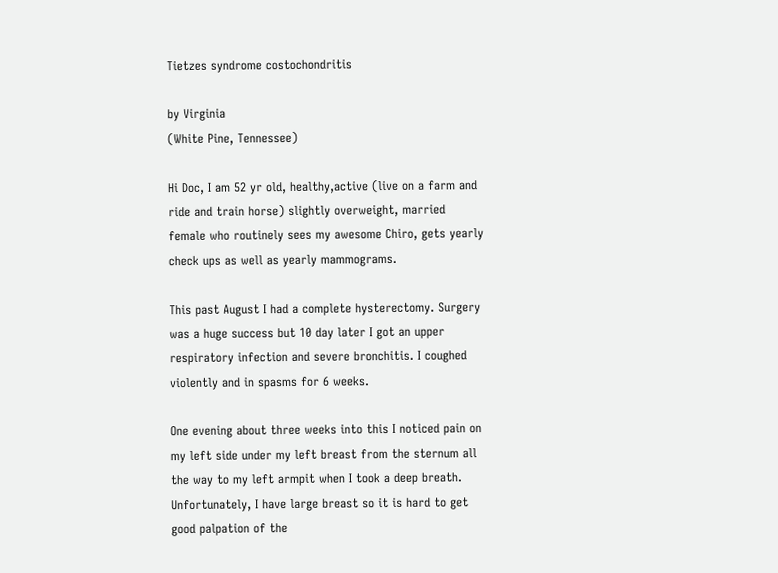Tietzes syndrome costochondritis

by Virginia
(White Pine, Tennessee)

Hi Doc, I am 52 yr old, healthy,active (live on a farm and ride and train horse) slightly overweight, married female who routinely sees my awesome Chiro, gets yearly check ups as well as yearly mammograms.

This past August I had a complete hysterectomy. Surgery was a huge success but 10 day later I got an upper respiratory infection and severe bronchitis. I coughed violently and in spasms for 6 weeks.

One evening about three weeks into this I noticed pain on my left side under my left breast from the sternum all the way to my left armpit when I took a deep breath. Unfortunately, I have large breast so it is hard to get good palpation of the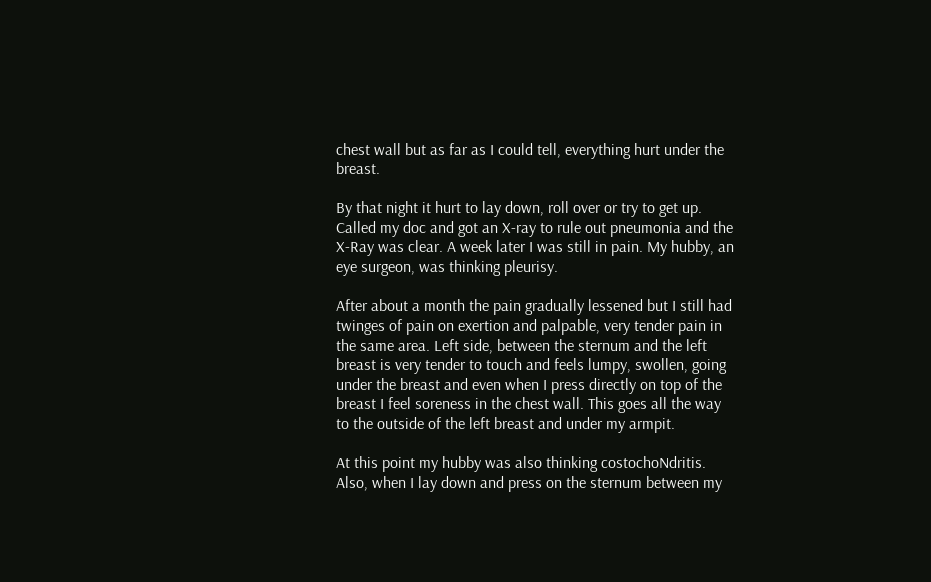chest wall but as far as I could tell, everything hurt under the breast.

By that night it hurt to lay down, roll over or try to get up. Called my doc and got an X-ray to rule out pneumonia and the X-Ray was clear. A week later I was still in pain. My hubby, an eye surgeon, was thinking pleurisy.

After about a month the pain gradually lessened but I still had twinges of pain on exertion and palpable, very tender pain in the same area. Left side, between the sternum and the left breast is very tender to touch and feels lumpy, swollen, going under the breast and even when I press directly on top of the breast I feel soreness in the chest wall. This goes all the way to the outside of the left breast and under my armpit.

At this point my hubby was also thinking costochoNdritis. Also, when I lay down and press on the sternum between my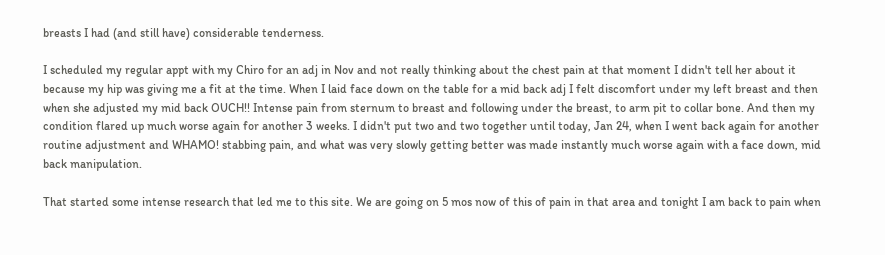breasts I had (and still have) considerable tenderness.

I scheduled my regular appt with my Chiro for an adj in Nov and not really thinking about the chest pain at that moment I didn't tell her about it because my hip was giving me a fit at the time. When I laid face down on the table for a mid back adj I felt discomfort under my left breast and then when she adjusted my mid back OUCH!! Intense pain from sternum to breast and following under the breast, to arm pit to collar bone. And then my condition flared up much worse again for another 3 weeks. I didn't put two and two together until today, Jan 24, when I went back again for another routine adjustment and WHAMO! stabbing pain, and what was very slowly getting better was made instantly much worse again with a face down, mid back manipulation.

That started some intense research that led me to this site. We are going on 5 mos now of this of pain in that area and tonight I am back to pain when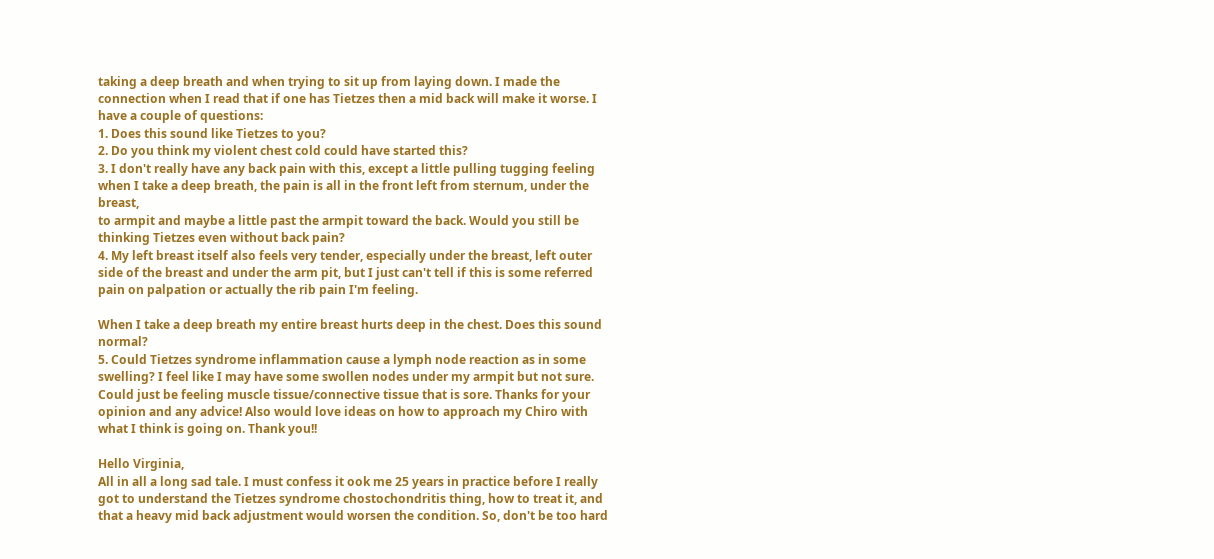taking a deep breath and when trying to sit up from laying down. I made the connection when I read that if one has Tietzes then a mid back will make it worse. I have a couple of questions:
1. Does this sound like Tietzes to you?
2. Do you think my violent chest cold could have started this?
3. I don't really have any back pain with this, except a little pulling tugging feeling when I take a deep breath, the pain is all in the front left from sternum, under the breast,
to armpit and maybe a little past the armpit toward the back. Would you still be thinking Tietzes even without back pain?
4. My left breast itself also feels very tender, especially under the breast, left outer side of the breast and under the arm pit, but I just can't tell if this is some referred pain on palpation or actually the rib pain I'm feeling.

When I take a deep breath my entire breast hurts deep in the chest. Does this sound normal?
5. Could Tietzes syndrome inflammation cause a lymph node reaction as in some swelling? I feel like I may have some swollen nodes under my armpit but not sure. Could just be feeling muscle tissue/connective tissue that is sore. Thanks for your opinion and any advice! Also would love ideas on how to approach my Chiro with what I think is going on. Thank you!!

Hello Virginia,
All in all a long sad tale. I must confess it ook me 25 years in practice before I really got to understand the Tietzes syndrome chostochondritis thing, how to treat it, and that a heavy mid back adjustment would worsen the condition. So, don't be too hard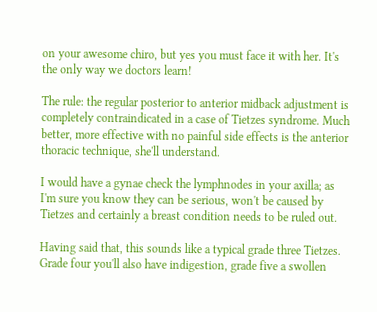on your awesome chiro, but yes you must face it with her. It's the only way we doctors learn!

The rule: the regular posterior to anterior midback adjustment is completely contraindicated in a case of Tietzes syndrome. Much better, more effective with no painful side effects is the anterior thoracic technique, she'll understand.

I would have a gynae check the lymphnodes in your axilla; as I'm sure you know they can be serious, won't be caused by Tietzes and certainly a breast condition needs to be ruled out.

Having said that, this sounds like a typical grade three Tietzes. Grade four you'll also have indigestion, grade five a swollen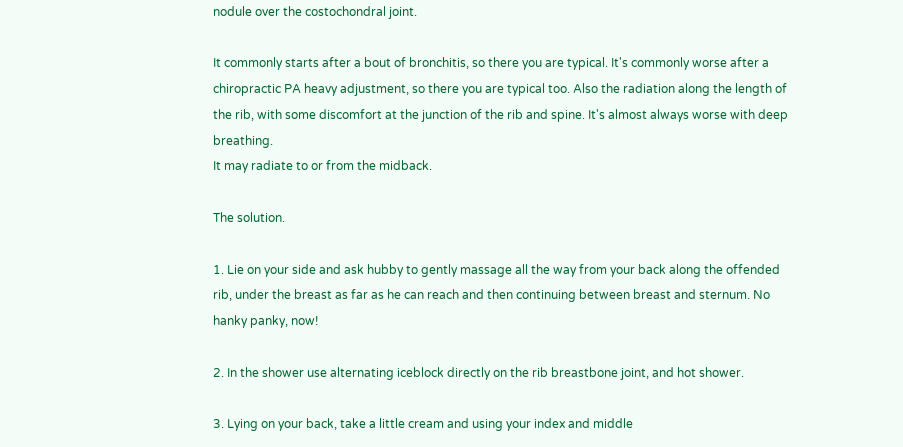nodule over the costochondral joint.

It commonly starts after a bout of bronchitis, so there you are typical. It's commonly worse after a chiropractic PA heavy adjustment, so there you are typical too. Also the radiation along the length of the rib, with some discomfort at the junction of the rib and spine. It's almost always worse with deep breathing.
It may radiate to or from the midback.

The solution.

1. Lie on your side and ask hubby to gently massage all the way from your back along the offended rib, under the breast as far as he can reach and then continuing between breast and sternum. No hanky panky, now!

2. In the shower use alternating iceblock directly on the rib breastbone joint, and hot shower.

3. Lying on your back, take a little cream and using your index and middle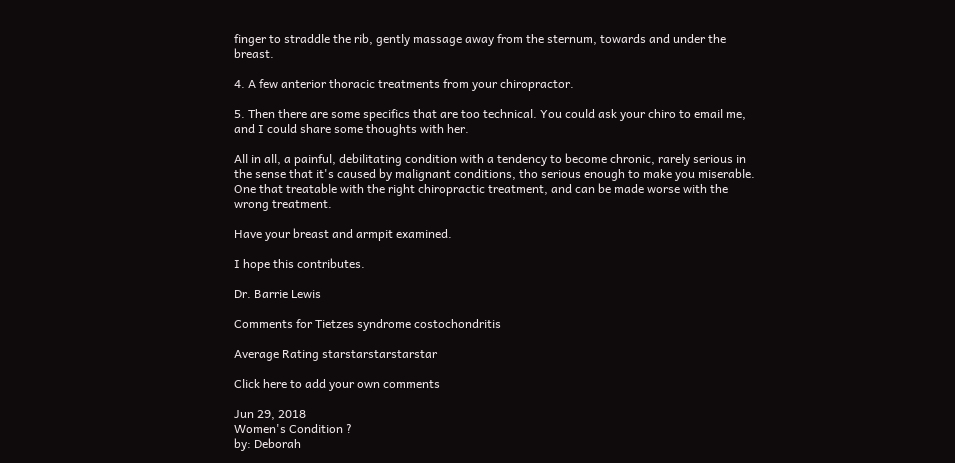finger to straddle the rib, gently massage away from the sternum, towards and under the breast.

4. A few anterior thoracic treatments from your chiropractor.

5. Then there are some specifics that are too technical. You could ask your chiro to email me, and I could share some thoughts with her.

All in all, a painful, debilitating condition with a tendency to become chronic, rarely serious in the sense that it's caused by malignant conditions, tho serious enough to make you miserable. One that treatable with the right chiropractic treatment, and can be made worse with the wrong treatment.

Have your breast and armpit examined.

I hope this contributes.

Dr. Barrie Lewis

Comments for Tietzes syndrome costochondritis

Average Rating starstarstarstarstar

Click here to add your own comments

Jun 29, 2018
Women's Condition ?
by: Deborah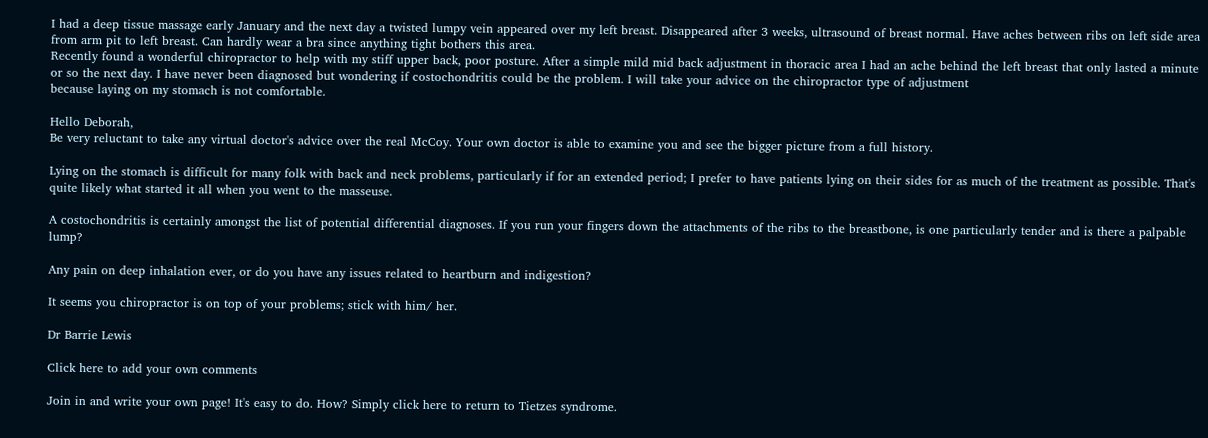I had a deep tissue massage early January and the next day a twisted lumpy vein appeared over my left breast. Disappeared after 3 weeks, ultrasound of breast normal. Have aches between ribs on left side area from arm pit to left breast. Can hardly wear a bra since anything tight bothers this area.
Recently found a wonderful chiropractor to help with my stiff upper back, poor posture. After a simple mild mid back adjustment in thoracic area I had an ache behind the left breast that only lasted a minute or so the next day. I have never been diagnosed but wondering if costochondritis could be the problem. I will take your advice on the chiropractor type of adjustment
because laying on my stomach is not comfortable.

Hello Deborah,
Be very reluctant to take any virtual doctor's advice over the real McCoy. Your own doctor is able to examine you and see the bigger picture from a full history.

Lying on the stomach is difficult for many folk with back and neck problems, particularly if for an extended period; I prefer to have patients lying on their sides for as much of the treatment as possible. That's quite likely what started it all when you went to the masseuse.

A costochondritis is certainly amongst the list of potential differential diagnoses. If you run your fingers down the attachments of the ribs to the breastbone, is one particularly tender and is there a palpable lump?

Any pain on deep inhalation ever, or do you have any issues related to heartburn and indigestion?

It seems you chiropractor is on top of your problems; stick with him/ her.

Dr Barrie Lewis

Click here to add your own comments

Join in and write your own page! It's easy to do. How? Simply click here to return to Tietzes syndrome.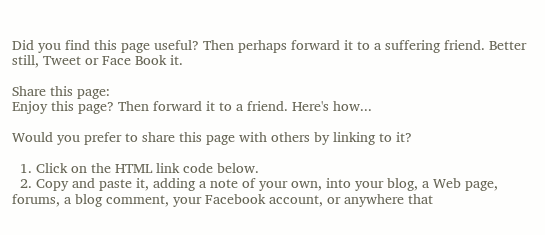Did you find this page useful? Then perhaps forward it to a suffering friend. Better still, Tweet or Face Book it.

Share this page:
Enjoy this page? Then forward it to a friend. Here's how...

Would you prefer to share this page with others by linking to it?

  1. Click on the HTML link code below.
  2. Copy and paste it, adding a note of your own, into your blog, a Web page, forums, a blog comment, your Facebook account, or anywhere that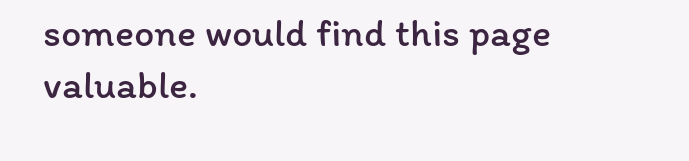someone would find this page valuable.